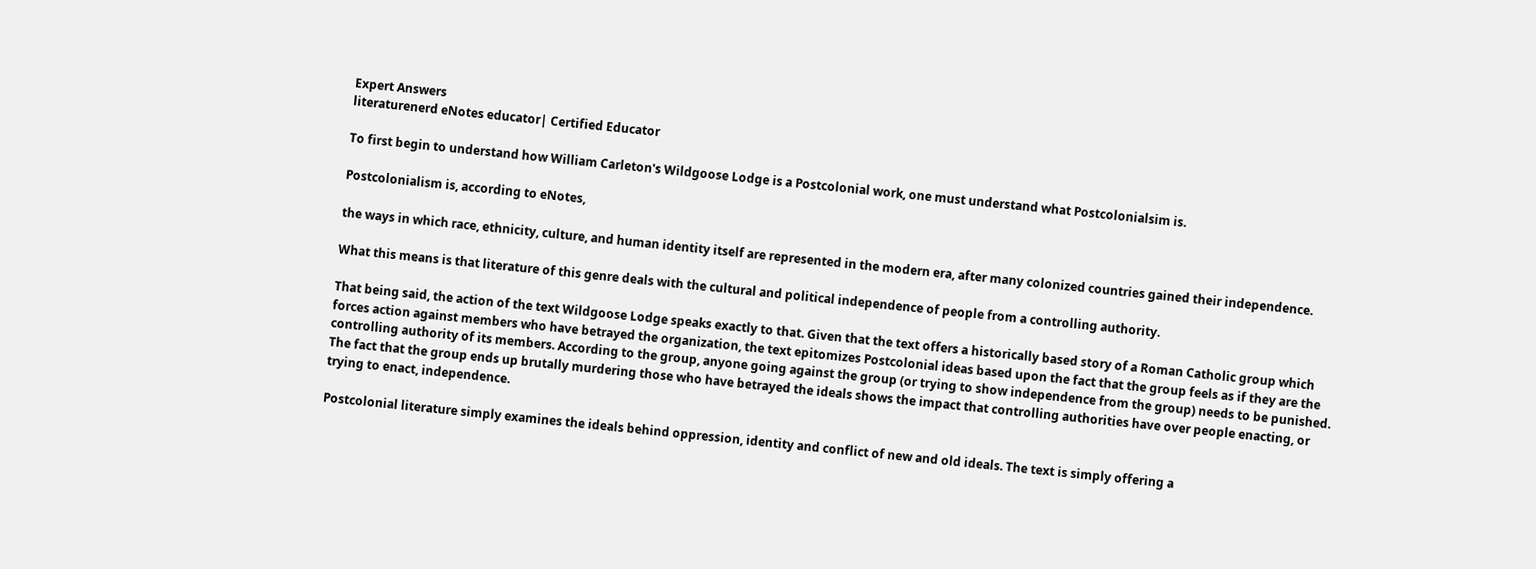Expert Answers
literaturenerd eNotes educator| Certified Educator

To first begin to understand how William Carleton's Wildgoose Lodge is a Postcolonial work, one must understand what Postcolonialsim is.

Postcolonialism is, according to eNotes,

the ways in which race, ethnicity, culture, and human identity itself are represented in the modern era, after many colonized countries gained their independence.

What this means is that literature of this genre deals with the cultural and political independence of people from a controlling authority.

That being said, the action of the text Wildgoose Lodge speaks exactly to that. Given that the text offers a historically based story of a Roman Catholic group which forces action against members who have betrayed the organization, the text epitomizes Postcolonial ideas based upon the fact that the group feels as if they are the controlling authority of its members. According to the group, anyone going against the group (or trying to show independence from the group) needs to be punished. The fact that the group ends up brutally murdering those who have betrayed the ideals shows the impact that controlling authorities have over people enacting, or trying to enact, independence.

Postcolonial literature simply examines the ideals behind oppression, identity and conflict of new and old ideals. The text is simply offering a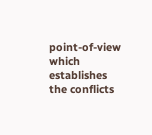point-of-view which establishes the conflicts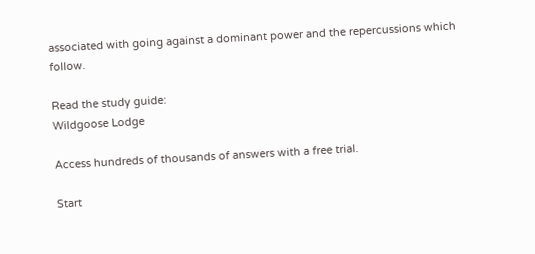associated with going against a dominant power and the repercussions which follow.

Read the study guide:
Wildgoose Lodge

Access hundreds of thousands of answers with a free trial.

Start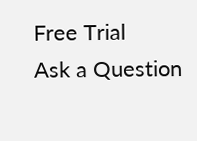Free Trial
Ask a Question